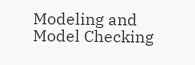Modeling and Model Checking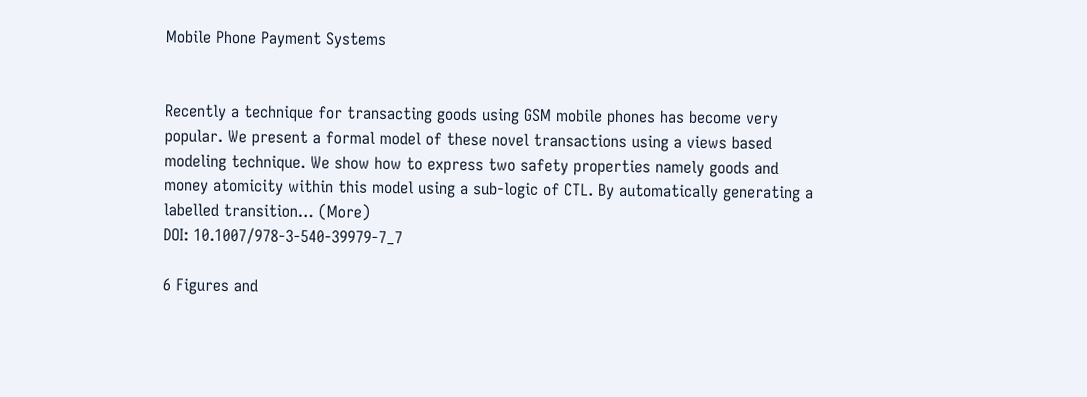Mobile Phone Payment Systems


Recently a technique for transacting goods using GSM mobile phones has become very popular. We present a formal model of these novel transactions using a views based modeling technique. We show how to express two safety properties namely goods and money atomicity within this model using a sub-logic of CTL. By automatically generating a labelled transition… (More)
DOI: 10.1007/978-3-540-39979-7_7

6 Figures and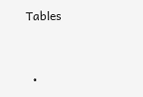Tables


  •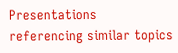Presentations referencing similar topics